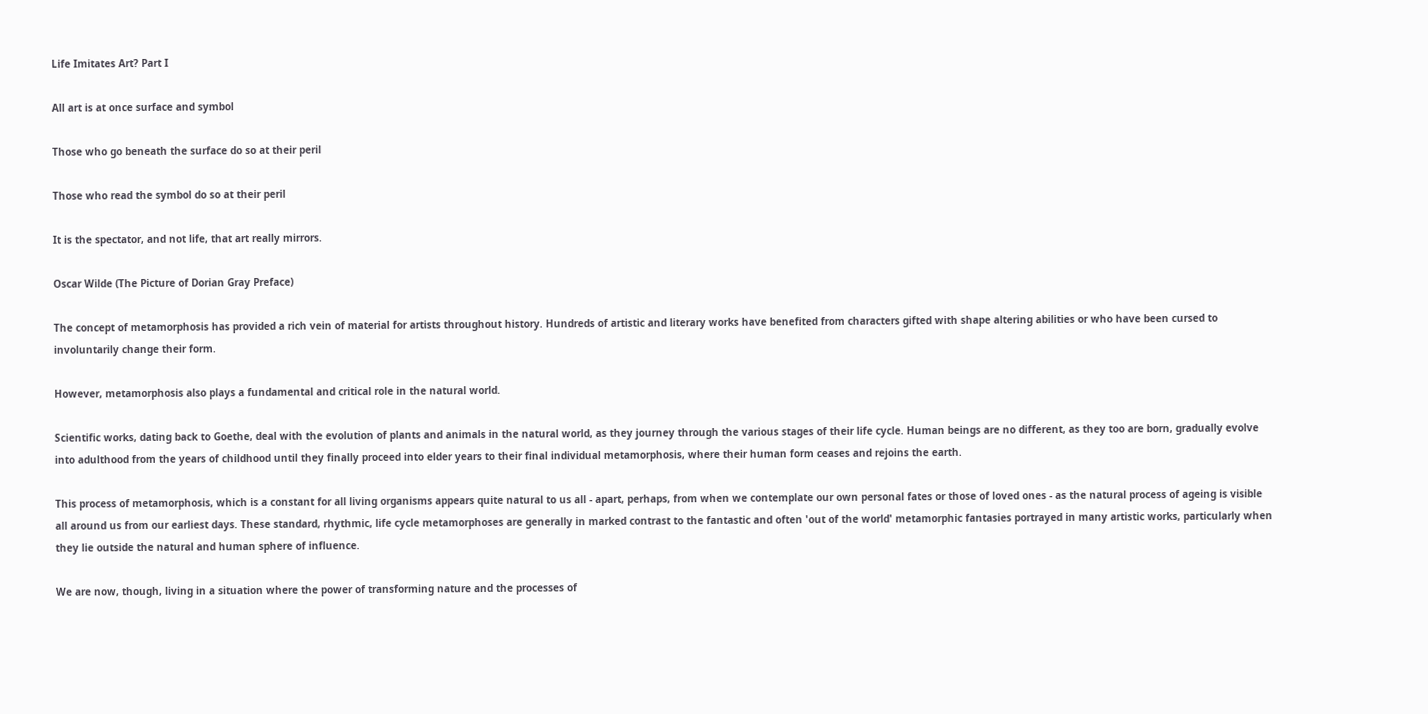Life Imitates Art? Part I

All art is at once surface and symbol

Those who go beneath the surface do so at their peril

Those who read the symbol do so at their peril

It is the spectator, and not life, that art really mirrors.

Oscar Wilde (The Picture of Dorian Gray Preface)

The concept of metamorphosis has provided a rich vein of material for artists throughout history. Hundreds of artistic and literary works have benefited from characters gifted with shape altering abilities or who have been cursed to involuntarily change their form.

However, metamorphosis also plays a fundamental and critical role in the natural world.

Scientific works, dating back to Goethe, deal with the evolution of plants and animals in the natural world, as they journey through the various stages of their life cycle. Human beings are no different, as they too are born, gradually evolve into adulthood from the years of childhood until they finally proceed into elder years to their final individual metamorphosis, where their human form ceases and rejoins the earth.

This process of metamorphosis, which is a constant for all living organisms appears quite natural to us all - apart, perhaps, from when we contemplate our own personal fates or those of loved ones - as the natural process of ageing is visible all around us from our earliest days. These standard, rhythmic, life cycle metamorphoses are generally in marked contrast to the fantastic and often 'out of the world' metamorphic fantasies portrayed in many artistic works, particularly when they lie outside the natural and human sphere of influence.

We are now, though, living in a situation where the power of transforming nature and the processes of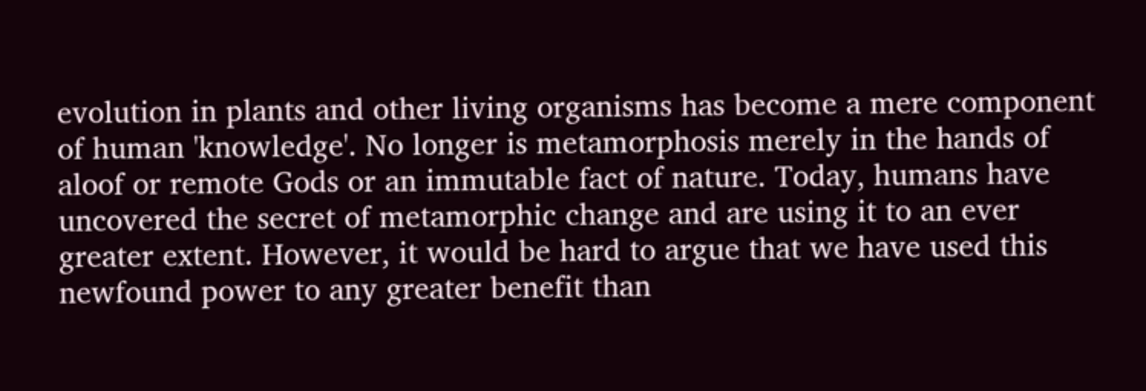evolution in plants and other living organisms has become a mere component of human 'knowledge'. No longer is metamorphosis merely in the hands of aloof or remote Gods or an immutable fact of nature. Today, humans have uncovered the secret of metamorphic change and are using it to an ever greater extent. However, it would be hard to argue that we have used this newfound power to any greater benefit than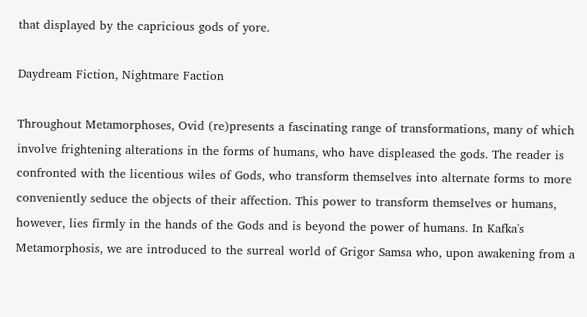that displayed by the capricious gods of yore.

Daydream Fiction, Nightmare Faction

Throughout Metamorphoses, Ovid (re)presents a fascinating range of transformations, many of which involve frightening alterations in the forms of humans, who have displeased the gods. The reader is confronted with the licentious wiles of Gods, who transform themselves into alternate forms to more conveniently seduce the objects of their affection. This power to transform themselves or humans, however, lies firmly in the hands of the Gods and is beyond the power of humans. In Kafka's Metamorphosis, we are introduced to the surreal world of Grigor Samsa who, upon awakening from a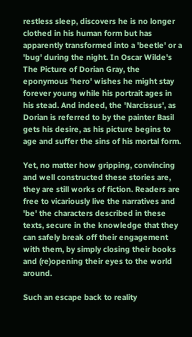restless sleep, discovers he is no longer clothed in his human form but has apparently transformed into a 'beetle' or a 'bug' during the night. In Oscar Wilde's The Picture of Dorian Gray, the eponymous 'hero' wishes he might stay forever young while his portrait ages in his stead. And indeed, the 'Narcissus', as Dorian is referred to by the painter Basil gets his desire, as his picture begins to age and suffer the sins of his mortal form.

Yet, no matter how gripping, convincing and well constructed these stories are, they are still works of fiction. Readers are free to vicariously live the narratives and 'be' the characters described in these texts, secure in the knowledge that they can safely break off their engagement with them, by simply closing their books and (re)opening their eyes to the world around.

Such an escape back to reality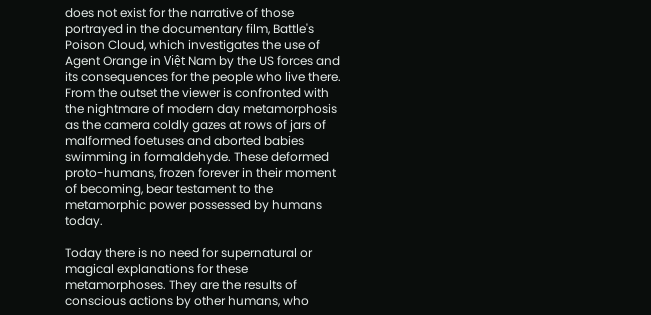does not exist for the narrative of those portrayed in the documentary film, Battle's Poison Cloud, which investigates the use of Agent Orange in Việt Nam by the US forces and its consequences for the people who live there. From the outset the viewer is confronted with the nightmare of modern day metamorphosis as the camera coldly gazes at rows of jars of malformed foetuses and aborted babies swimming in formaldehyde. These deformed proto-humans, frozen forever in their moment of becoming, bear testament to the metamorphic power possessed by humans today.

Today there is no need for supernatural or magical explanations for these metamorphoses. They are the results of conscious actions by other humans, who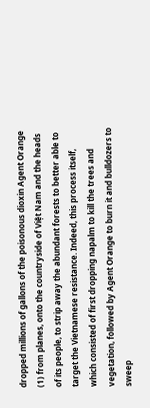dropped millions of gallons of the poisonous dioxin Agent Orange (1) from planes, onto the countryside of Việt Nam and the heads of its people, to strip away the abundant forests to better able to target the Vietnamese resistance. Indeed, this process itself, which consisted of first dropping napalm to kill the trees and vegetation, followed by Agent Orange to burn it and bulldozers to sweep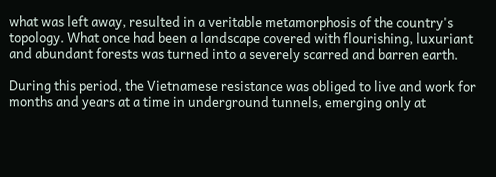what was left away, resulted in a veritable metamorphosis of the country's topology. What once had been a landscape covered with flourishing, luxuriant and abundant forests was turned into a severely scarred and barren earth.

During this period, the Vietnamese resistance was obliged to live and work for months and years at a time in underground tunnels, emerging only at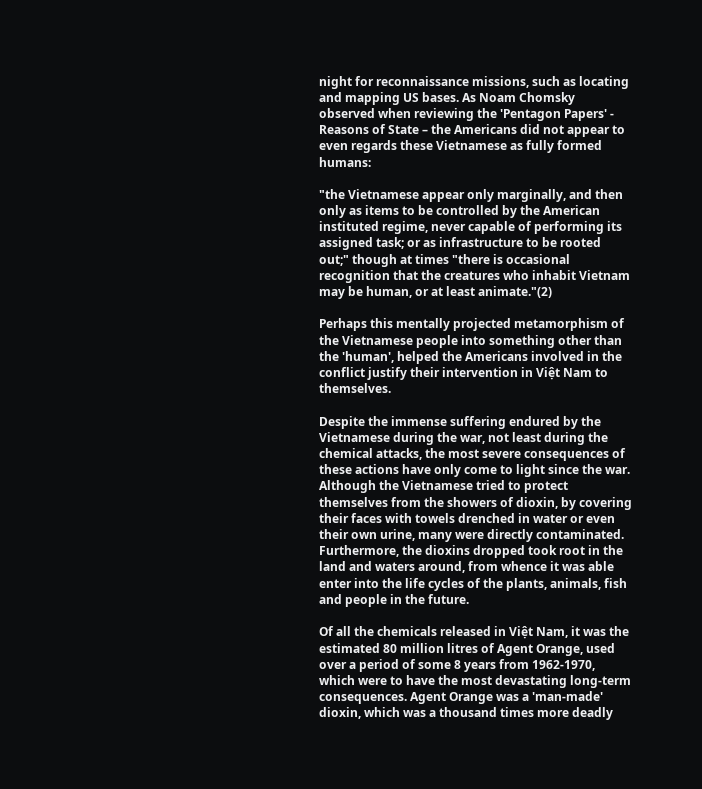night for reconnaissance missions, such as locating and mapping US bases. As Noam Chomsky observed when reviewing the 'Pentagon Papers' - Reasons of State – the Americans did not appear to even regards these Vietnamese as fully formed humans:

"the Vietnamese appear only marginally, and then only as items to be controlled by the American instituted regime, never capable of performing its assigned task; or as infrastructure to be rooted out;" though at times "there is occasional recognition that the creatures who inhabit Vietnam may be human, or at least animate."(2)

Perhaps this mentally projected metamorphism of the Vietnamese people into something other than the 'human', helped the Americans involved in the conflict justify their intervention in Việt Nam to themselves.

Despite the immense suffering endured by the Vietnamese during the war, not least during the chemical attacks, the most severe consequences of these actions have only come to light since the war. Although the Vietnamese tried to protect themselves from the showers of dioxin, by covering their faces with towels drenched in water or even their own urine, many were directly contaminated. Furthermore, the dioxins dropped took root in the land and waters around, from whence it was able enter into the life cycles of the plants, animals, fish and people in the future.

Of all the chemicals released in Việt Nam, it was the estimated 80 million litres of Agent Orange, used over a period of some 8 years from 1962-1970, which were to have the most devastating long-term consequences. Agent Orange was a 'man-made' dioxin, which was a thousand times more deadly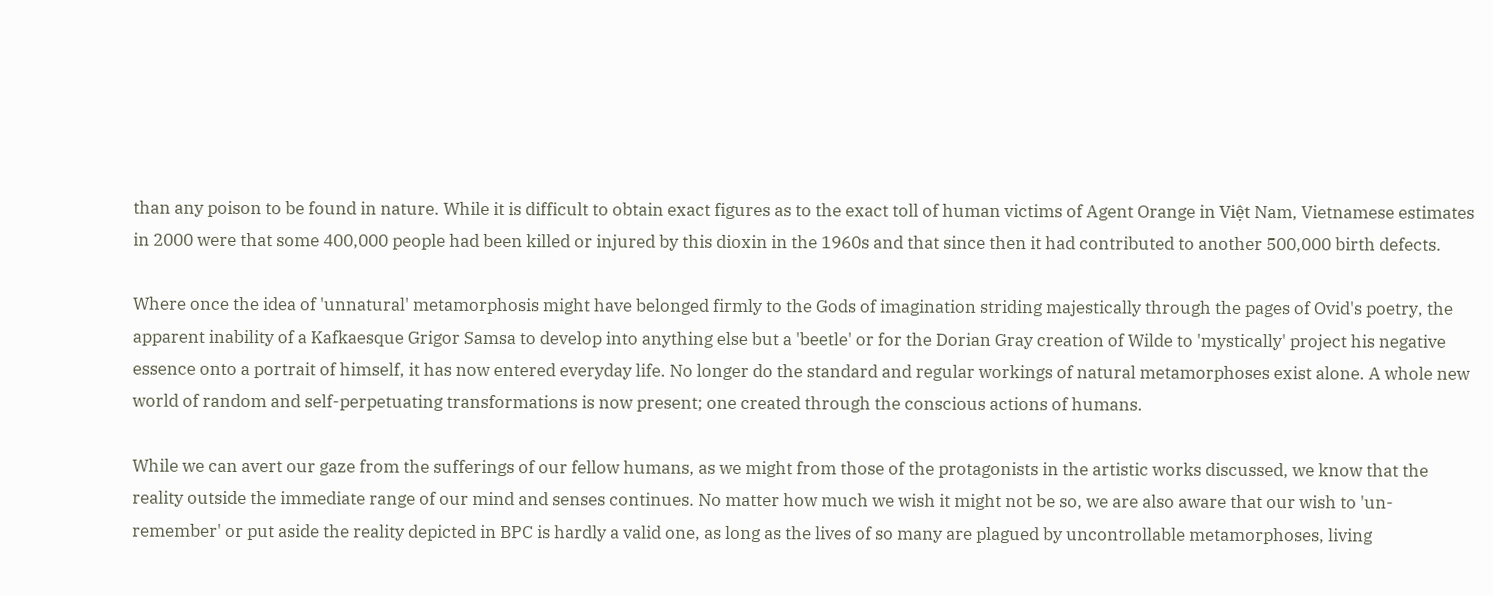than any poison to be found in nature. While it is difficult to obtain exact figures as to the exact toll of human victims of Agent Orange in Việt Nam, Vietnamese estimates in 2000 were that some 400,000 people had been killed or injured by this dioxin in the 1960s and that since then it had contributed to another 500,000 birth defects.

Where once the idea of 'unnatural' metamorphosis might have belonged firmly to the Gods of imagination striding majestically through the pages of Ovid's poetry, the apparent inability of a Kafkaesque Grigor Samsa to develop into anything else but a 'beetle' or for the Dorian Gray creation of Wilde to 'mystically' project his negative essence onto a portrait of himself, it has now entered everyday life. No longer do the standard and regular workings of natural metamorphoses exist alone. A whole new world of random and self-perpetuating transformations is now present; one created through the conscious actions of humans.

While we can avert our gaze from the sufferings of our fellow humans, as we might from those of the protagonists in the artistic works discussed, we know that the reality outside the immediate range of our mind and senses continues. No matter how much we wish it might not be so, we are also aware that our wish to 'un-remember' or put aside the reality depicted in BPC is hardly a valid one, as long as the lives of so many are plagued by uncontrollable metamorphoses, living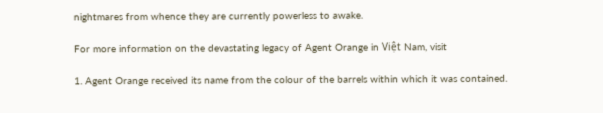nightmares from whence they are currently powerless to awake.

For more information on the devastating legacy of Agent Orange in Việt Nam, visit

1. Agent Orange received its name from the colour of the barrels within which it was contained.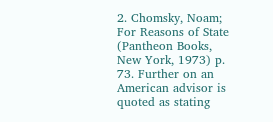2. Chomsky, Noam; For Reasons of State (Pantheon Books, New York, 1973) p. 73. Further on an American advisor is quoted as stating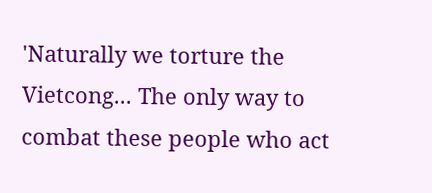'Naturally we torture the Vietcong... The only way to combat these people who act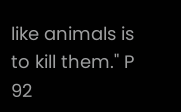like animals is to kill them." P 92